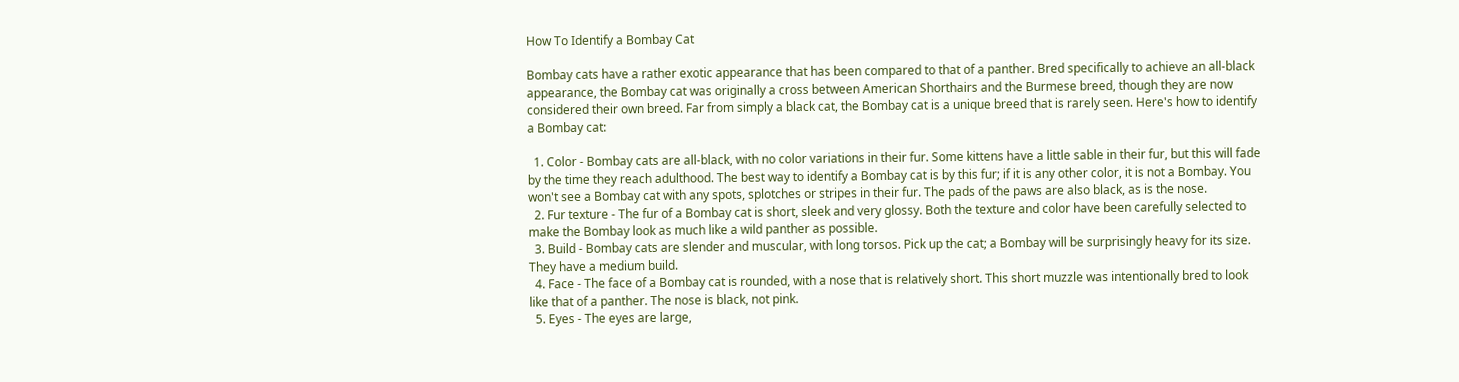How To Identify a Bombay Cat

Bombay cats have a rather exotic appearance that has been compared to that of a panther. Bred specifically to achieve an all-black appearance, the Bombay cat was originally a cross between American Shorthairs and the Burmese breed, though they are now considered their own breed. Far from simply a black cat, the Bombay cat is a unique breed that is rarely seen. Here's how to identify a Bombay cat:

  1. Color - Bombay cats are all-black, with no color variations in their fur. Some kittens have a little sable in their fur, but this will fade by the time they reach adulthood. The best way to identify a Bombay cat is by this fur; if it is any other color, it is not a Bombay. You won't see a Bombay cat with any spots, splotches or stripes in their fur. The pads of the paws are also black, as is the nose.
  2. Fur texture - The fur of a Bombay cat is short, sleek and very glossy. Both the texture and color have been carefully selected to make the Bombay look as much like a wild panther as possible.
  3. Build - Bombay cats are slender and muscular, with long torsos. Pick up the cat; a Bombay will be surprisingly heavy for its size. They have a medium build.
  4. Face - The face of a Bombay cat is rounded, with a nose that is relatively short. This short muzzle was intentionally bred to look like that of a panther. The nose is black, not pink.
  5. Eyes - The eyes are large,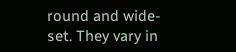round and wide-set. They vary in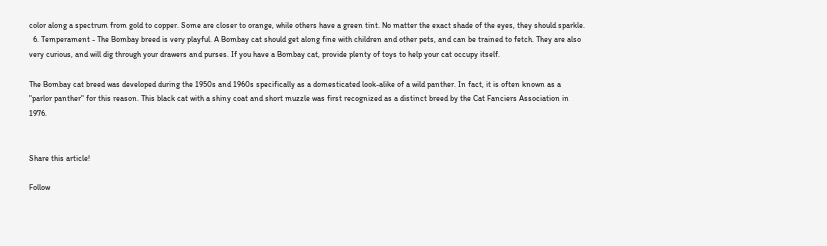color along a spectrum from gold to copper. Some are closer to orange, while others have a green tint. No matter the exact shade of the eyes, they should sparkle.
  6. Temperament - The Bombay breed is very playful. A Bombay cat should get along fine with children and other pets, and can be trained to fetch. They are also very curious, and will dig through your drawers and purses. If you have a Bombay cat, provide plenty of toys to help your cat occupy itself.

The Bombay cat breed was developed during the 1950s and 1960s specifically as a domesticated look-alike of a wild panther. In fact, it is often known as a "parlor panther" for this reason. This black cat with a shiny coat and short muzzle was first recognized as a distinct breed by the Cat Fanciers Association in 1976.


Share this article!

Follow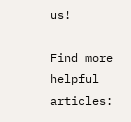us!

Find more helpful articles: